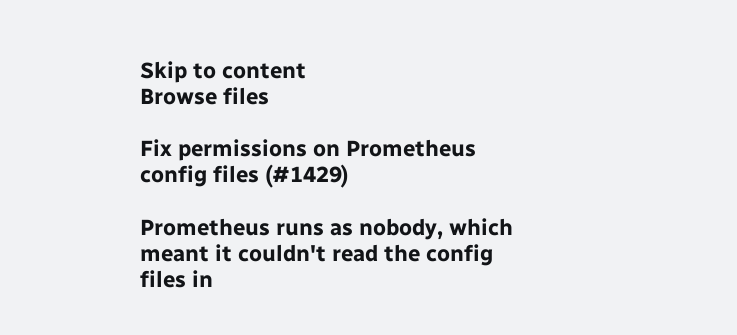Skip to content
Browse files

Fix permissions on Prometheus config files (#1429)

Prometheus runs as nobody, which meant it couldn't read the config
files in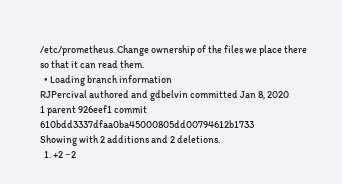/etc/prometheus. Change ownership of the files we place there
so that it can read them.
  • Loading branch information
RJPercival authored and gdbelvin committed Jan 8, 2020
1 parent 926eef1 commit 610bdd3337dfaa0ba45000805dd00794612b1733
Showing with 2 additions and 2 deletions.
  1. +2 −2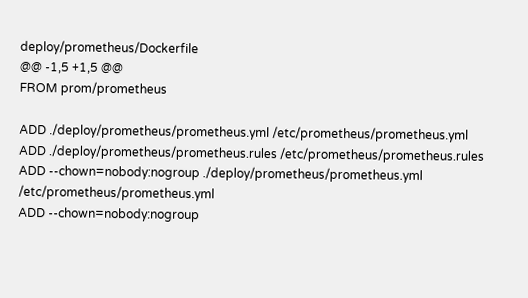deploy/prometheus/Dockerfile
@@ -1,5 +1,5 @@
FROM prom/prometheus

ADD ./deploy/prometheus/prometheus.yml /etc/prometheus/prometheus.yml
ADD ./deploy/prometheus/prometheus.rules /etc/prometheus/prometheus.rules
ADD --chown=nobody:nogroup ./deploy/prometheus/prometheus.yml /etc/prometheus/prometheus.yml
ADD --chown=nobody:nogroup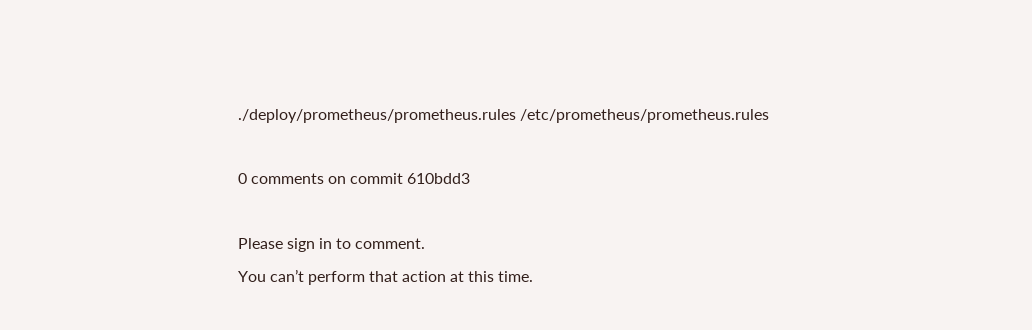./deploy/prometheus/prometheus.rules /etc/prometheus/prometheus.rules

0 comments on commit 610bdd3

Please sign in to comment.
You can’t perform that action at this time.